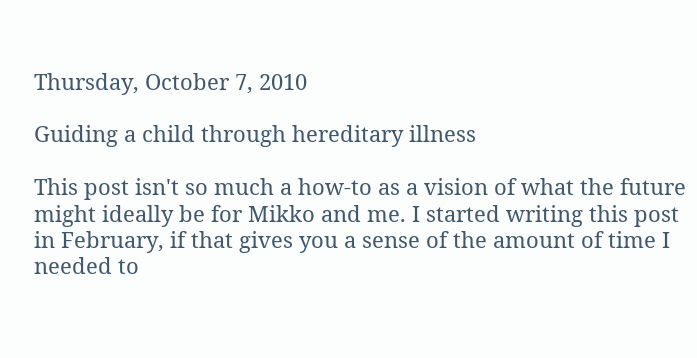Thursday, October 7, 2010

Guiding a child through hereditary illness

This post isn't so much a how-to as a vision of what the future might ideally be for Mikko and me. I started writing this post in February, if that gives you a sense of the amount of time I needed to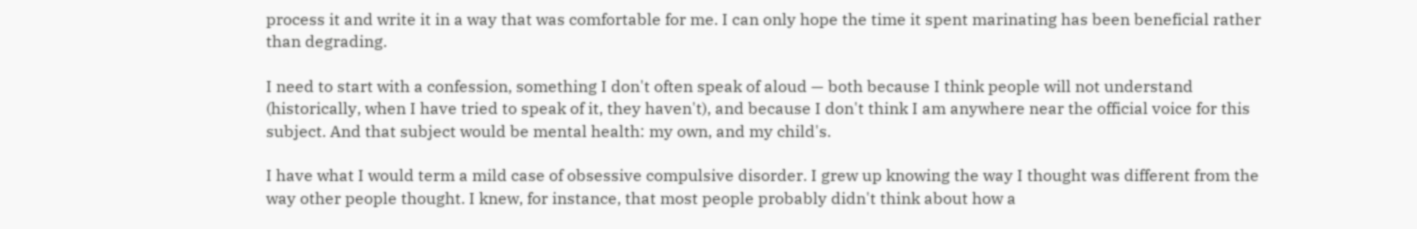process it and write it in a way that was comfortable for me. I can only hope the time it spent marinating has been beneficial rather than degrading.

I need to start with a confession, something I don't often speak of aloud — both because I think people will not understand (historically, when I have tried to speak of it, they haven't), and because I don't think I am anywhere near the official voice for this subject. And that subject would be mental health: my own, and my child's.

I have what I would term a mild case of obsessive compulsive disorder. I grew up knowing the way I thought was different from the way other people thought. I knew, for instance, that most people probably didn't think about how a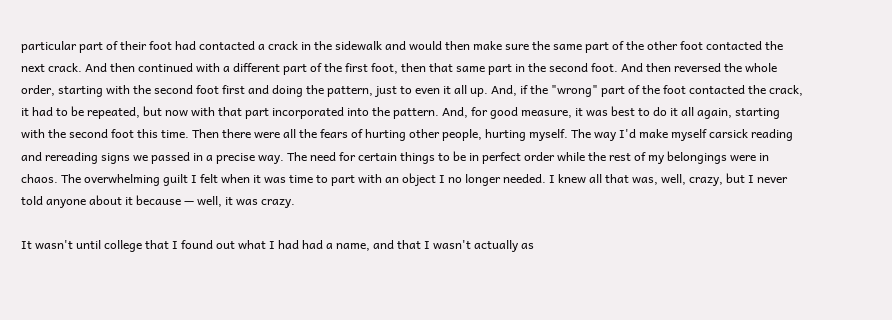particular part of their foot had contacted a crack in the sidewalk and would then make sure the same part of the other foot contacted the next crack. And then continued with a different part of the first foot, then that same part in the second foot. And then reversed the whole order, starting with the second foot first and doing the pattern, just to even it all up. And, if the "wrong" part of the foot contacted the crack, it had to be repeated, but now with that part incorporated into the pattern. And, for good measure, it was best to do it all again, starting with the second foot this time. Then there were all the fears of hurting other people, hurting myself. The way I'd make myself carsick reading and rereading signs we passed in a precise way. The need for certain things to be in perfect order while the rest of my belongings were in chaos. The overwhelming guilt I felt when it was time to part with an object I no longer needed. I knew all that was, well, crazy, but I never told anyone about it because — well, it was crazy.

It wasn't until college that I found out what I had had a name, and that I wasn't actually as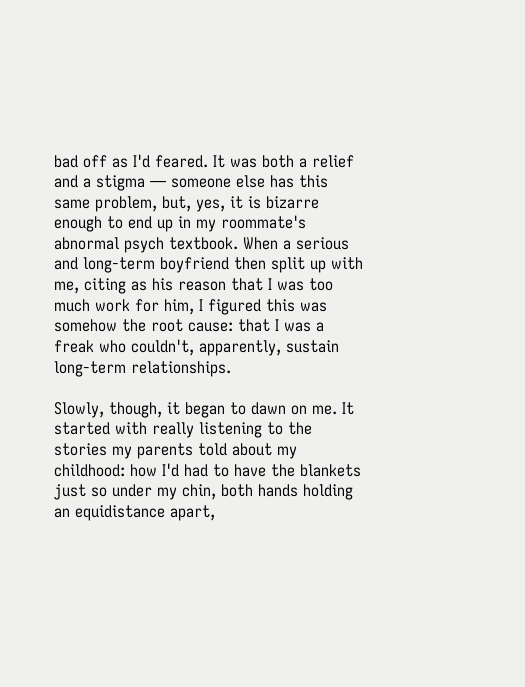bad off as I'd feared. It was both a relief and a stigma — someone else has this same problem, but, yes, it is bizarre enough to end up in my roommate's abnormal psych textbook. When a serious and long-term boyfriend then split up with me, citing as his reason that I was too much work for him, I figured this was somehow the root cause: that I was a freak who couldn't, apparently, sustain long-term relationships.

Slowly, though, it began to dawn on me. It started with really listening to the stories my parents told about my childhood: how I'd had to have the blankets just so under my chin, both hands holding an equidistance apart,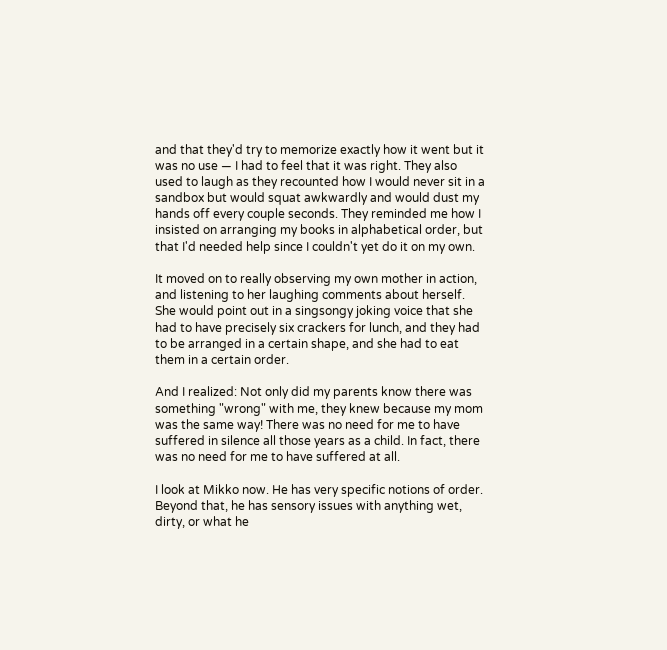and that they'd try to memorize exactly how it went but it was no use — I had to feel that it was right. They also used to laugh as they recounted how I would never sit in a sandbox but would squat awkwardly and would dust my hands off every couple seconds. They reminded me how I insisted on arranging my books in alphabetical order, but that I'd needed help since I couldn't yet do it on my own.

It moved on to really observing my own mother in action, and listening to her laughing comments about herself. She would point out in a singsongy joking voice that she had to have precisely six crackers for lunch, and they had to be arranged in a certain shape, and she had to eat them in a certain order.

And I realized: Not only did my parents know there was something "wrong" with me, they knew because my mom was the same way! There was no need for me to have suffered in silence all those years as a child. In fact, there was no need for me to have suffered at all.

I look at Mikko now. He has very specific notions of order. Beyond that, he has sensory issues with anything wet, dirty, or what he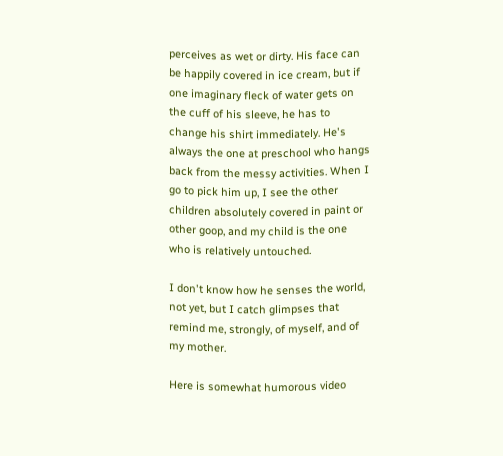perceives as wet or dirty. His face can be happily covered in ice cream, but if one imaginary fleck of water gets on the cuff of his sleeve, he has to change his shirt immediately. He's always the one at preschool who hangs back from the messy activities. When I go to pick him up, I see the other children absolutely covered in paint or other goop, and my child is the one who is relatively untouched.

I don't know how he senses the world, not yet, but I catch glimpses that remind me, strongly, of myself, and of my mother.

Here is somewhat humorous video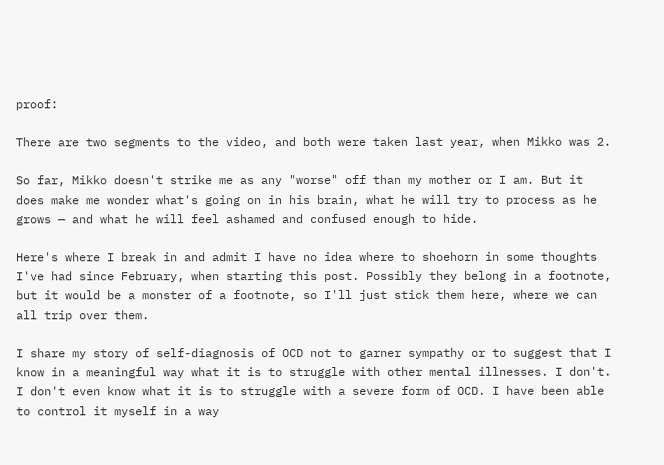proof:

There are two segments to the video, and both were taken last year, when Mikko was 2.

So far, Mikko doesn't strike me as any "worse" off than my mother or I am. But it does make me wonder what's going on in his brain, what he will try to process as he grows — and what he will feel ashamed and confused enough to hide.

Here's where I break in and admit I have no idea where to shoehorn in some thoughts I've had since February, when starting this post. Possibly they belong in a footnote, but it would be a monster of a footnote, so I'll just stick them here, where we can all trip over them.

I share my story of self-diagnosis of OCD not to garner sympathy or to suggest that I know in a meaningful way what it is to struggle with other mental illnesses. I don't. I don't even know what it is to struggle with a severe form of OCD. I have been able to control it myself in a way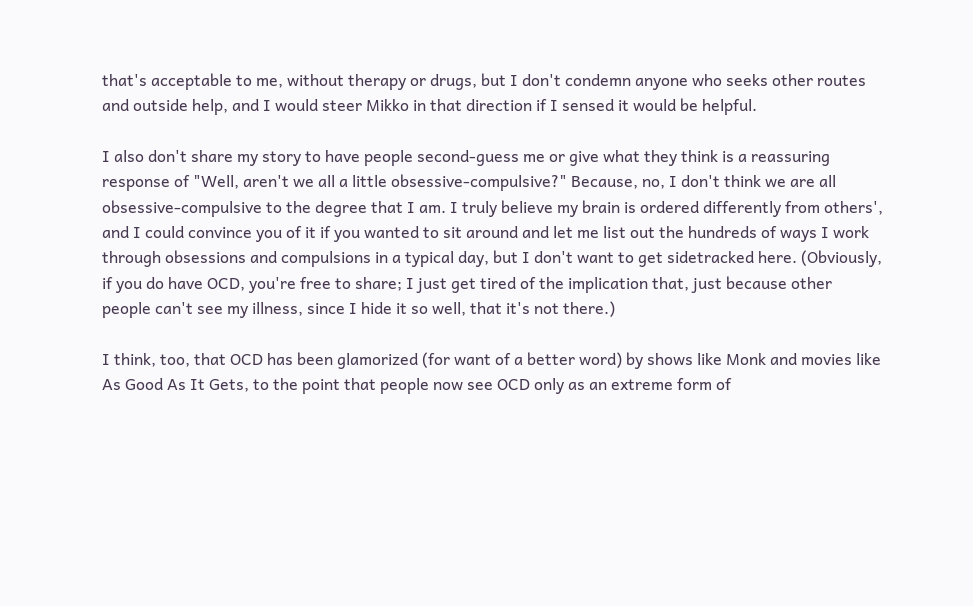that's acceptable to me, without therapy or drugs, but I don't condemn anyone who seeks other routes and outside help, and I would steer Mikko in that direction if I sensed it would be helpful.

I also don't share my story to have people second-guess me or give what they think is a reassuring response of "Well, aren't we all a little obsessive-compulsive?" Because, no, I don't think we are all obsessive-compulsive to the degree that I am. I truly believe my brain is ordered differently from others', and I could convince you of it if you wanted to sit around and let me list out the hundreds of ways I work through obsessions and compulsions in a typical day, but I don't want to get sidetracked here. (Obviously, if you do have OCD, you're free to share; I just get tired of the implication that, just because other people can't see my illness, since I hide it so well, that it's not there.)

I think, too, that OCD has been glamorized (for want of a better word) by shows like Monk and movies like As Good As It Gets, to the point that people now see OCD only as an extreme form of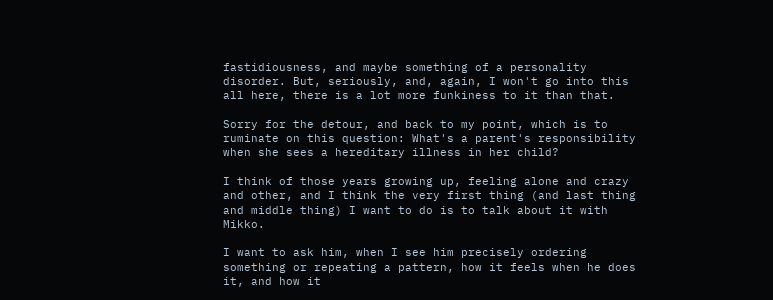fastidiousness, and maybe something of a personality disorder. But, seriously, and, again, I won't go into this all here, there is a lot more funkiness to it than that.

Sorry for the detour, and back to my point, which is to ruminate on this question: What's a parent's responsibility when she sees a hereditary illness in her child?

I think of those years growing up, feeling alone and crazy and other, and I think the very first thing (and last thing and middle thing) I want to do is to talk about it with Mikko.

I want to ask him, when I see him precisely ordering something or repeating a pattern, how it feels when he does it, and how it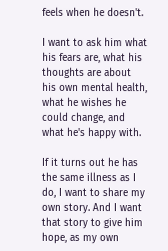feels when he doesn't.

I want to ask him what his fears are, what his thoughts are about his own mental health, what he wishes he could change, and what he's happy with.

If it turns out he has the same illness as I do, I want to share my own story. And I want that story to give him hope, as my own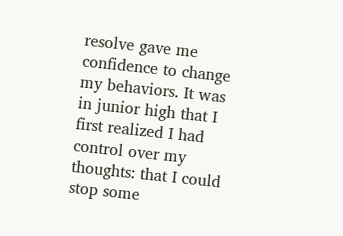resolve gave me confidence to change my behaviors. It was in junior high that I first realized I had control over my thoughts: that I could stop some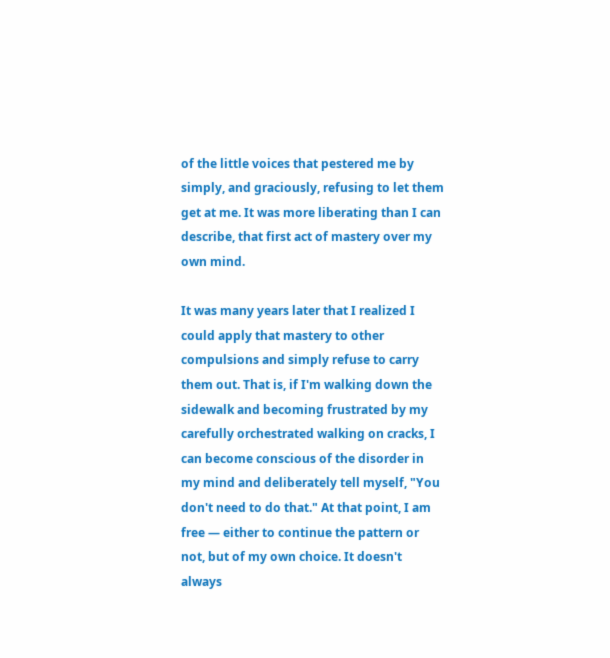of the little voices that pestered me by simply, and graciously, refusing to let them get at me. It was more liberating than I can describe, that first act of mastery over my own mind.

It was many years later that I realized I could apply that mastery to other compulsions and simply refuse to carry them out. That is, if I'm walking down the sidewalk and becoming frustrated by my carefully orchestrated walking on cracks, I can become conscious of the disorder in my mind and deliberately tell myself, "You don't need to do that." At that point, I am free — either to continue the pattern or not, but of my own choice. It doesn't always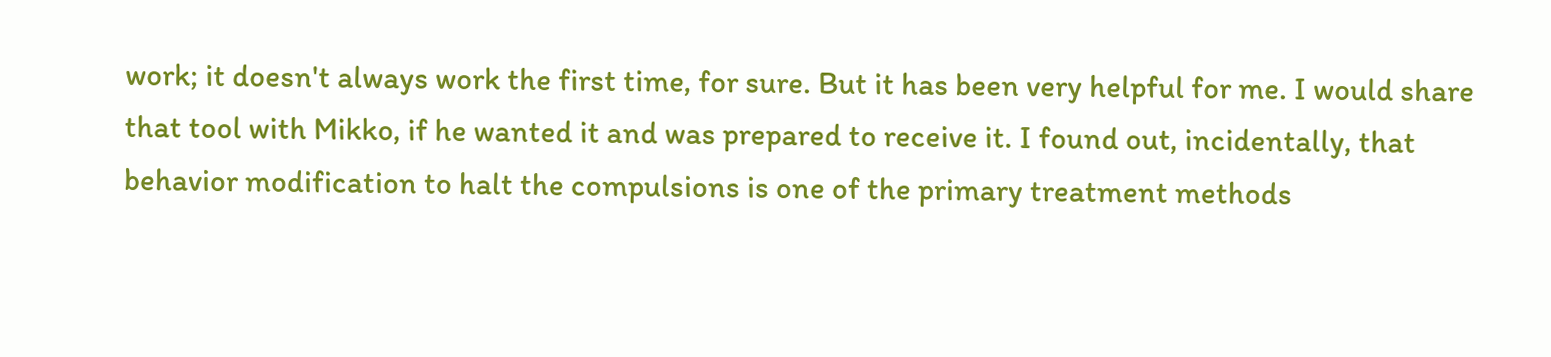work; it doesn't always work the first time, for sure. But it has been very helpful for me. I would share that tool with Mikko, if he wanted it and was prepared to receive it. I found out, incidentally, that behavior modification to halt the compulsions is one of the primary treatment methods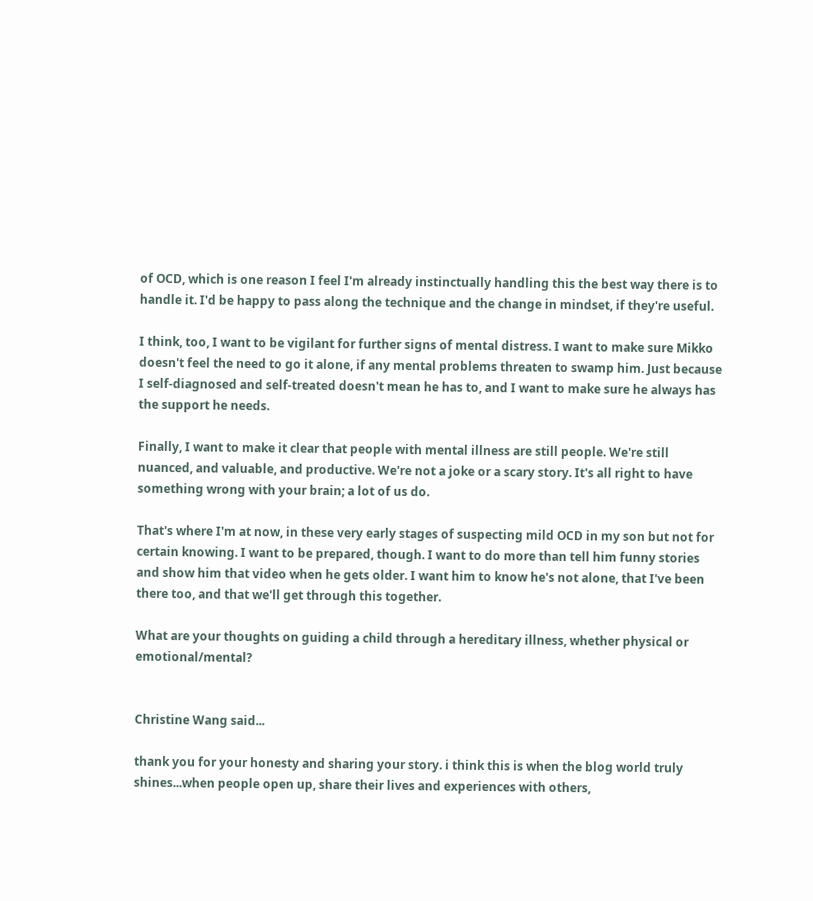of OCD, which is one reason I feel I'm already instinctually handling this the best way there is to handle it. I'd be happy to pass along the technique and the change in mindset, if they're useful.

I think, too, I want to be vigilant for further signs of mental distress. I want to make sure Mikko doesn't feel the need to go it alone, if any mental problems threaten to swamp him. Just because I self-diagnosed and self-treated doesn't mean he has to, and I want to make sure he always has the support he needs.

Finally, I want to make it clear that people with mental illness are still people. We're still nuanced, and valuable, and productive. We're not a joke or a scary story. It's all right to have something wrong with your brain; a lot of us do.

That's where I'm at now, in these very early stages of suspecting mild OCD in my son but not for certain knowing. I want to be prepared, though. I want to do more than tell him funny stories and show him that video when he gets older. I want him to know he's not alone, that I've been there too, and that we'll get through this together.

What are your thoughts on guiding a child through a hereditary illness, whether physical or emotional/mental?


Christine Wang said...

thank you for your honesty and sharing your story. i think this is when the blog world truly shines...when people open up, share their lives and experiences with others,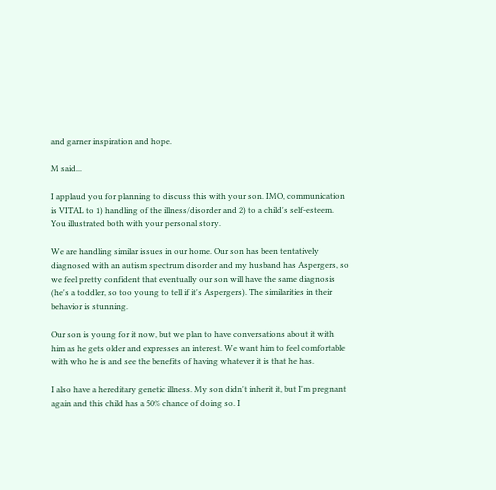and garner inspiration and hope.

M said...

I applaud you for planning to discuss this with your son. IMO, communication is VITAL to 1) handling of the illness/disorder and 2) to a child's self-esteem. You illustrated both with your personal story.

We are handling similar issues in our home. Our son has been tentatively diagnosed with an autism spectrum disorder and my husband has Aspergers, so we feel pretty confident that eventually our son will have the same diagnosis (he's a toddler, so too young to tell if it's Aspergers). The similarities in their behavior is stunning.

Our son is young for it now, but we plan to have conversations about it with him as he gets older and expresses an interest. We want him to feel comfortable with who he is and see the benefits of having whatever it is that he has.

I also have a hereditary genetic illness. My son didn't inherit it, but I'm pregnant again and this child has a 50% chance of doing so. I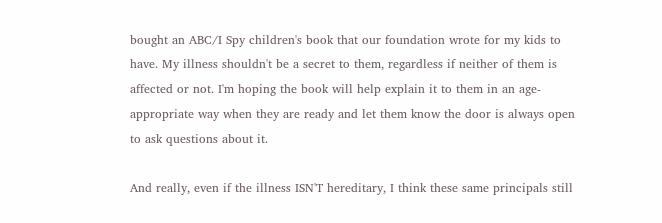bought an ABC/I Spy children's book that our foundation wrote for my kids to have. My illness shouldn't be a secret to them, regardless if neither of them is affected or not. I'm hoping the book will help explain it to them in an age-appropriate way when they are ready and let them know the door is always open to ask questions about it.

And really, even if the illness ISN'T hereditary, I think these same principals still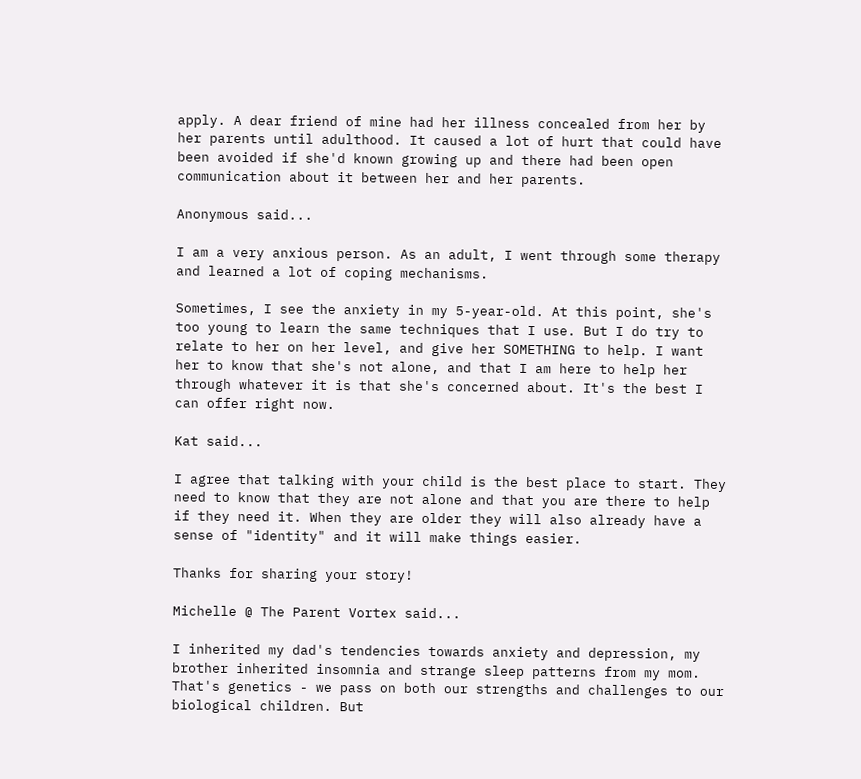apply. A dear friend of mine had her illness concealed from her by her parents until adulthood. It caused a lot of hurt that could have been avoided if she'd known growing up and there had been open communication about it between her and her parents.

Anonymous said...

I am a very anxious person. As an adult, I went through some therapy and learned a lot of coping mechanisms.

Sometimes, I see the anxiety in my 5-year-old. At this point, she's too young to learn the same techniques that I use. But I do try to relate to her on her level, and give her SOMETHING to help. I want her to know that she's not alone, and that I am here to help her through whatever it is that she's concerned about. It's the best I can offer right now.

Kat said...

I agree that talking with your child is the best place to start. They need to know that they are not alone and that you are there to help if they need it. When they are older they will also already have a sense of "identity" and it will make things easier.

Thanks for sharing your story!

Michelle @ The Parent Vortex said...

I inherited my dad's tendencies towards anxiety and depression, my brother inherited insomnia and strange sleep patterns from my mom. That's genetics - we pass on both our strengths and challenges to our biological children. But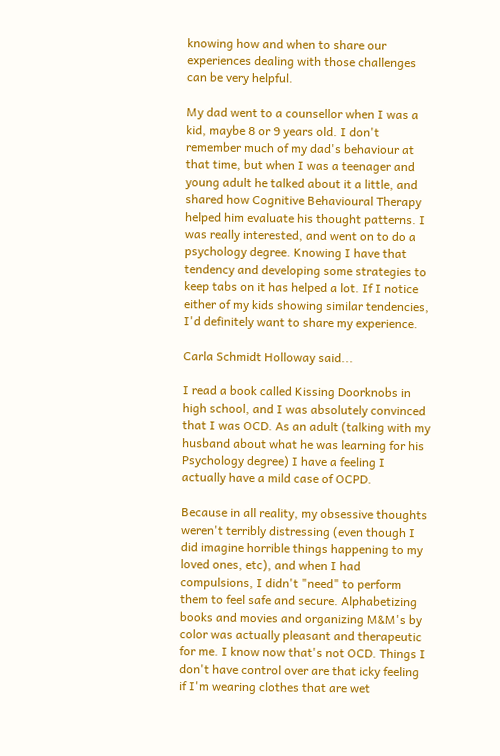knowing how and when to share our experiences dealing with those challenges can be very helpful.

My dad went to a counsellor when I was a kid, maybe 8 or 9 years old. I don't remember much of my dad's behaviour at that time, but when I was a teenager and young adult he talked about it a little, and shared how Cognitive Behavioural Therapy helped him evaluate his thought patterns. I was really interested, and went on to do a psychology degree. Knowing I have that tendency and developing some strategies to keep tabs on it has helped a lot. If I notice either of my kids showing similar tendencies, I'd definitely want to share my experience.

Carla Schmidt Holloway said...

I read a book called Kissing Doorknobs in high school, and I was absolutely convinced that I was OCD. As an adult (talking with my husband about what he was learning for his Psychology degree) I have a feeling I actually have a mild case of OCPD.

Because in all reality, my obsessive thoughts weren't terribly distressing (even though I did imagine horrible things happening to my loved ones, etc), and when I had compulsions, I didn't "need" to perform them to feel safe and secure. Alphabetizing books and movies and organizing M&M's by color was actually pleasant and therapeutic for me. I know now that's not OCD. Things I don't have control over are that icky feeling if I'm wearing clothes that are wet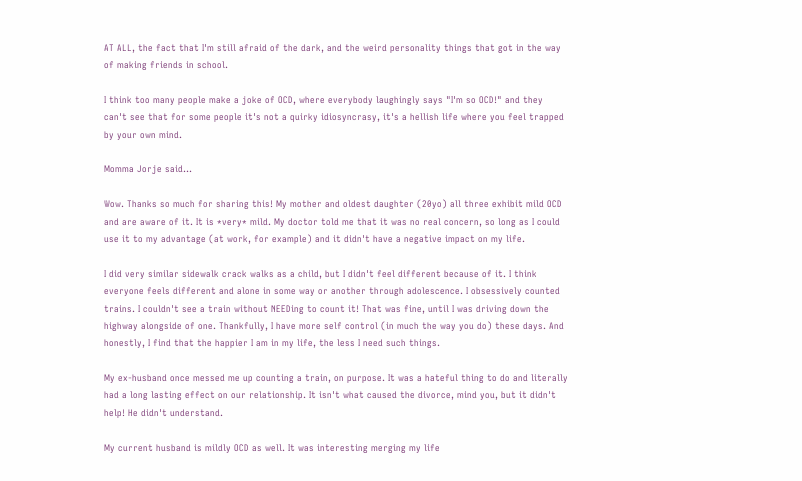AT ALL, the fact that I'm still afraid of the dark, and the weird personality things that got in the way of making friends in school.

I think too many people make a joke of OCD, where everybody laughingly says "I'm so OCD!" and they can't see that for some people it's not a quirky idiosyncrasy, it's a hellish life where you feel trapped by your own mind.

Momma Jorje said...

Wow. Thanks so much for sharing this! My mother and oldest daughter (20yo) all three exhibit mild OCD and are aware of it. It is *very* mild. My doctor told me that it was no real concern, so long as I could use it to my advantage (at work, for example) and it didn't have a negative impact on my life.

I did very similar sidewalk crack walks as a child, but I didn't feel different because of it. I think everyone feels different and alone in some way or another through adolescence. I obsessively counted trains. I couldn't see a train without NEEDing to count it! That was fine, until I was driving down the highway alongside of one. Thankfully, I have more self control (in much the way you do) these days. And honestly, I find that the happier I am in my life, the less I need such things.

My ex-husband once messed me up counting a train, on purpose. It was a hateful thing to do and literally had a long lasting effect on our relationship. It isn't what caused the divorce, mind you, but it didn't help! He didn't understand.

My current husband is mildly OCD as well. It was interesting merging my life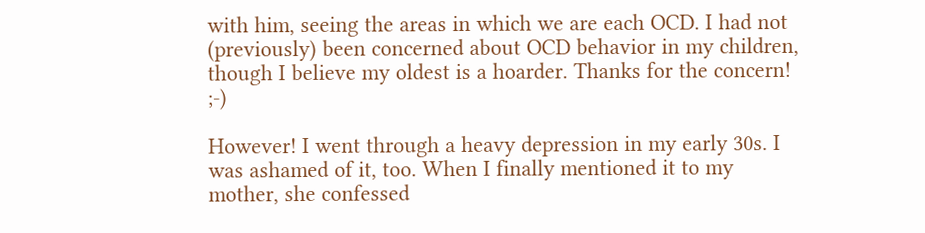with him, seeing the areas in which we are each OCD. I had not (previously) been concerned about OCD behavior in my children, though I believe my oldest is a hoarder. Thanks for the concern! ;-)

However! I went through a heavy depression in my early 30s. I was ashamed of it, too. When I finally mentioned it to my mother, she confessed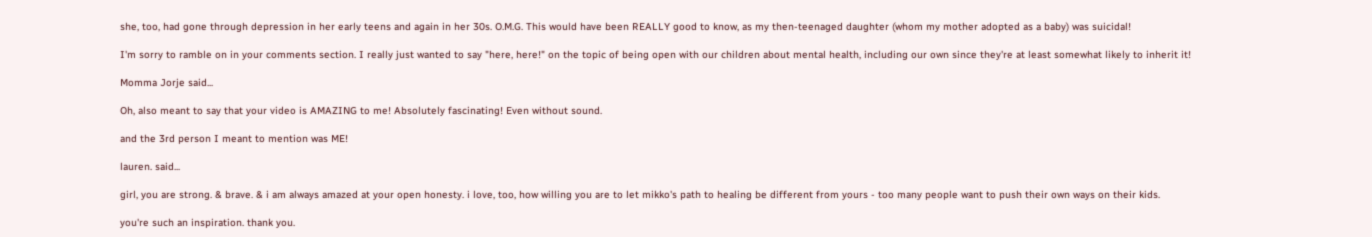she, too, had gone through depression in her early teens and again in her 30s. O.M.G. This would have been REALLY good to know, as my then-teenaged daughter (whom my mother adopted as a baby) was suicidal!

I'm sorry to ramble on in your comments section. I really just wanted to say "here, here!" on the topic of being open with our children about mental health, including our own since they're at least somewhat likely to inherit it!

Momma Jorje said...

Oh, also meant to say that your video is AMAZING to me! Absolutely fascinating! Even without sound.

and the 3rd person I meant to mention was ME!

lauren. said...

girl, you are strong. & brave. & i am always amazed at your open honesty. i love, too, how willing you are to let mikko's path to healing be different from yours - too many people want to push their own ways on their kids.

you're such an inspiration. thank you.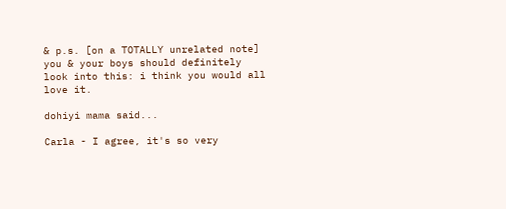& p.s. [on a TOTALLY unrelated note] you & your boys should definitely look into this: i think you would all love it.

dohiyi mama said...

Carla - I agree, it's so very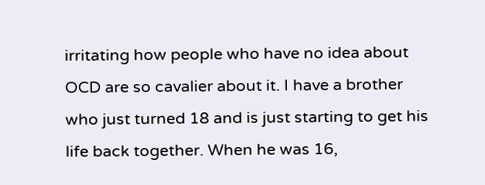irritating how people who have no idea about OCD are so cavalier about it. I have a brother who just turned 18 and is just starting to get his life back together. When he was 16,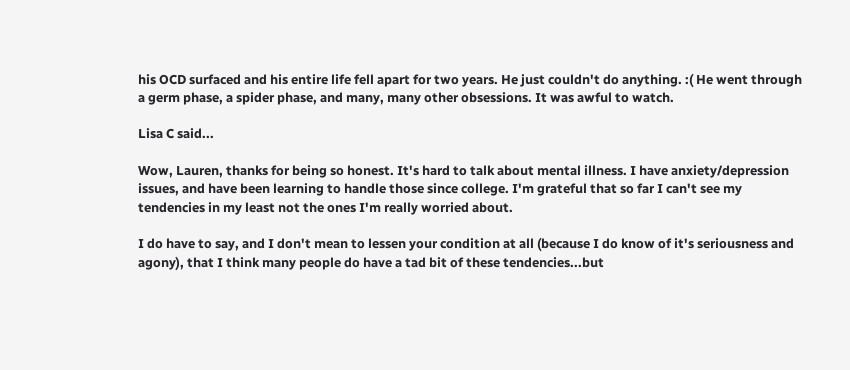his OCD surfaced and his entire life fell apart for two years. He just couldn't do anything. :( He went through a germ phase, a spider phase, and many, many other obsessions. It was awful to watch.

Lisa C said...

Wow, Lauren, thanks for being so honest. It's hard to talk about mental illness. I have anxiety/depression issues, and have been learning to handle those since college. I'm grateful that so far I can't see my tendencies in my least not the ones I'm really worried about.

I do have to say, and I don't mean to lessen your condition at all (because I do know of it's seriousness and agony), that I think many people do have a tad bit of these tendencies...but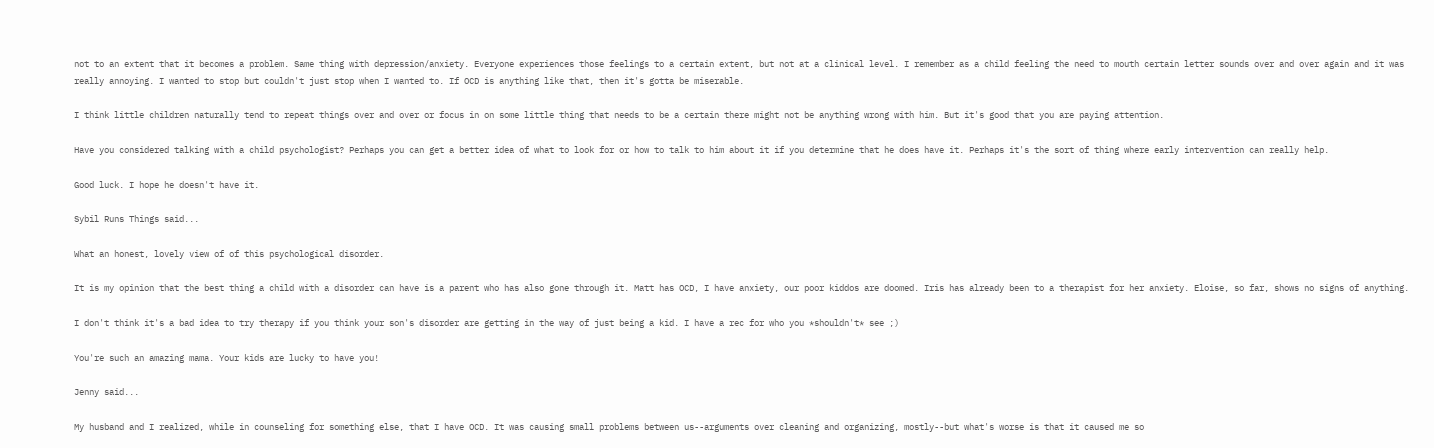not to an extent that it becomes a problem. Same thing with depression/anxiety. Everyone experiences those feelings to a certain extent, but not at a clinical level. I remember as a child feeling the need to mouth certain letter sounds over and over again and it was really annoying. I wanted to stop but couldn't just stop when I wanted to. If OCD is anything like that, then it's gotta be miserable.

I think little children naturally tend to repeat things over and over or focus in on some little thing that needs to be a certain there might not be anything wrong with him. But it's good that you are paying attention.

Have you considered talking with a child psychologist? Perhaps you can get a better idea of what to look for or how to talk to him about it if you determine that he does have it. Perhaps it's the sort of thing where early intervention can really help.

Good luck. I hope he doesn't have it.

Sybil Runs Things said...

What an honest, lovely view of of this psychological disorder.

It is my opinion that the best thing a child with a disorder can have is a parent who has also gone through it. Matt has OCD, I have anxiety, our poor kiddos are doomed. Iris has already been to a therapist for her anxiety. Eloise, so far, shows no signs of anything.

I don't think it's a bad idea to try therapy if you think your son's disorder are getting in the way of just being a kid. I have a rec for who you *shouldn't* see ;)

You're such an amazing mama. Your kids are lucky to have you!

Jenny said...

My husband and I realized, while in counseling for something else, that I have OCD. It was causing small problems between us--arguments over cleaning and organizing, mostly--but what's worse is that it caused me so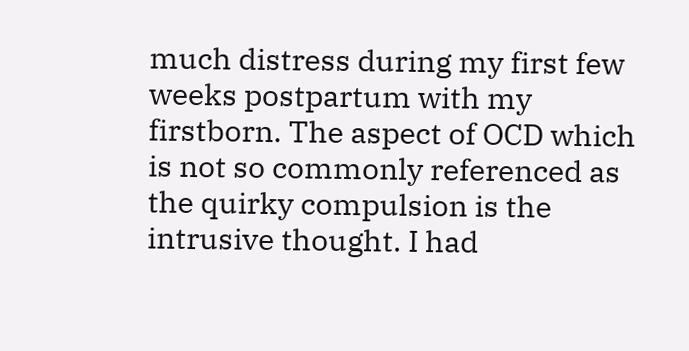much distress during my first few weeks postpartum with my firstborn. The aspect of OCD which is not so commonly referenced as the quirky compulsion is the intrusive thought. I had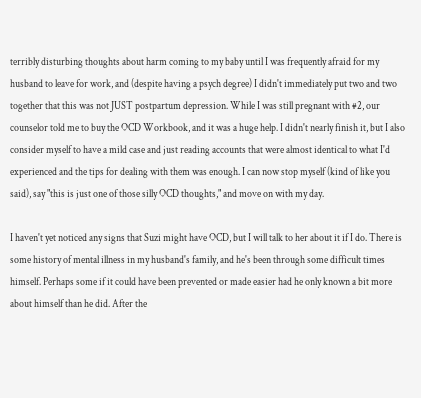terribly disturbing thoughts about harm coming to my baby until I was frequently afraid for my husband to leave for work, and (despite having a psych degree) I didn't immediately put two and two together that this was not JUST postpartum depression. While I was still pregnant with #2, our counselor told me to buy the OCD Workbook, and it was a huge help. I didn't nearly finish it, but I also consider myself to have a mild case and just reading accounts that were almost identical to what I'd experienced and the tips for dealing with them was enough. I can now stop myself (kind of like you said), say "this is just one of those silly OCD thoughts," and move on with my day.

I haven't yet noticed any signs that Suzi might have OCD, but I will talk to her about it if I do. There is some history of mental illness in my husband's family, and he's been through some difficult times himself. Perhaps some if it could have been prevented or made easier had he only known a bit more about himself than he did. After the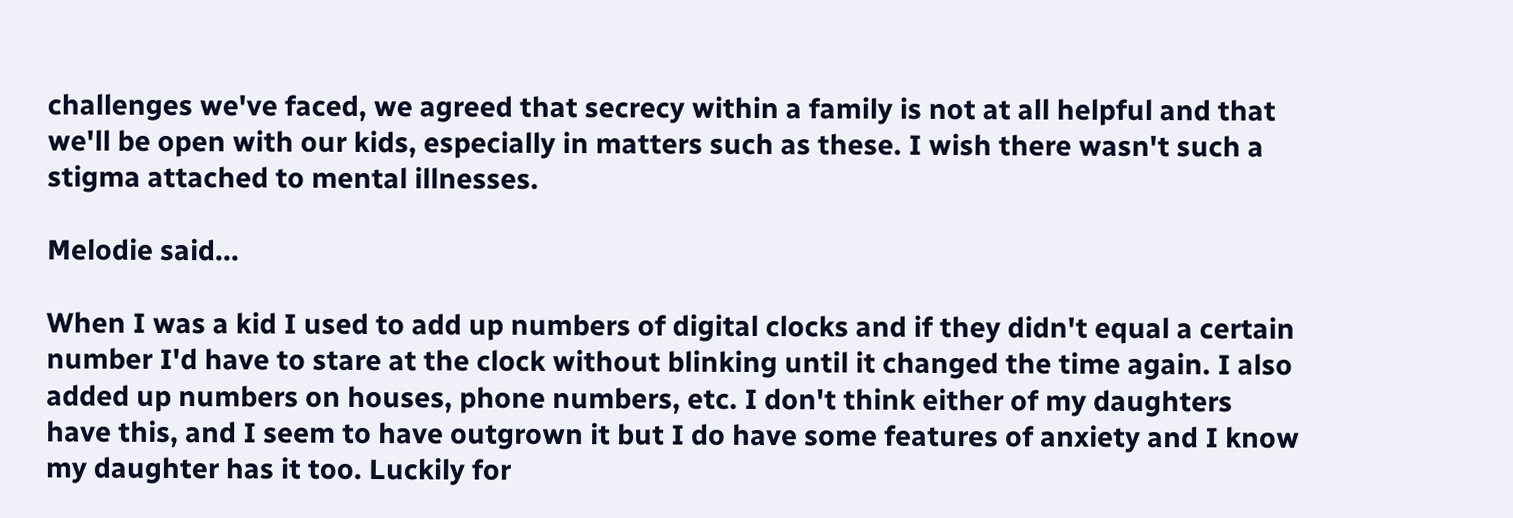challenges we've faced, we agreed that secrecy within a family is not at all helpful and that we'll be open with our kids, especially in matters such as these. I wish there wasn't such a stigma attached to mental illnesses.

Melodie said...

When I was a kid I used to add up numbers of digital clocks and if they didn't equal a certain number I'd have to stare at the clock without blinking until it changed the time again. I also added up numbers on houses, phone numbers, etc. I don't think either of my daughters have this, and I seem to have outgrown it but I do have some features of anxiety and I know my daughter has it too. Luckily for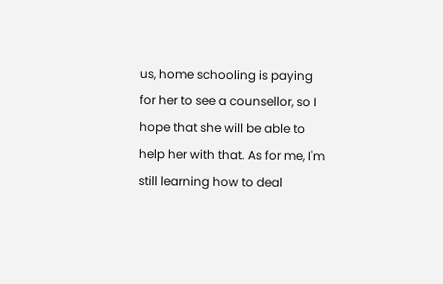us, home schooling is paying for her to see a counsellor, so I hope that she will be able to help her with that. As for me, I'm still learning how to deal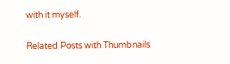with it myself.

Related Posts with Thumbnails